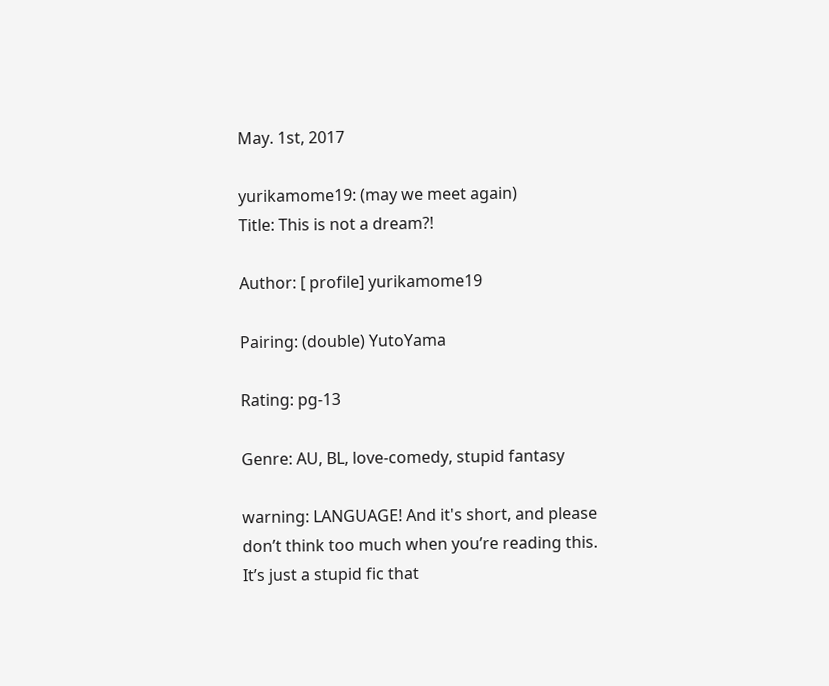May. 1st, 2017

yurikamome19: (may we meet again)
Title: This is not a dream?!

Author: [ profile] yurikamome19

Pairing: (double) YutoYama

Rating: pg-13

Genre: AU, BL, love-comedy, stupid fantasy

warning: LANGUAGE! And it's short, and please don’t think too much when you’re reading this. It’s just a stupid fic that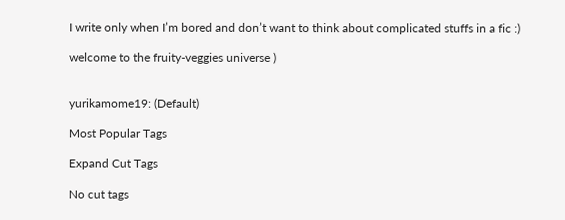I write only when I’m bored and don’t want to think about complicated stuffs in a fic :)

welcome to the fruity-veggies universe )


yurikamome19: (Default)

Most Popular Tags

Expand Cut Tags

No cut tags